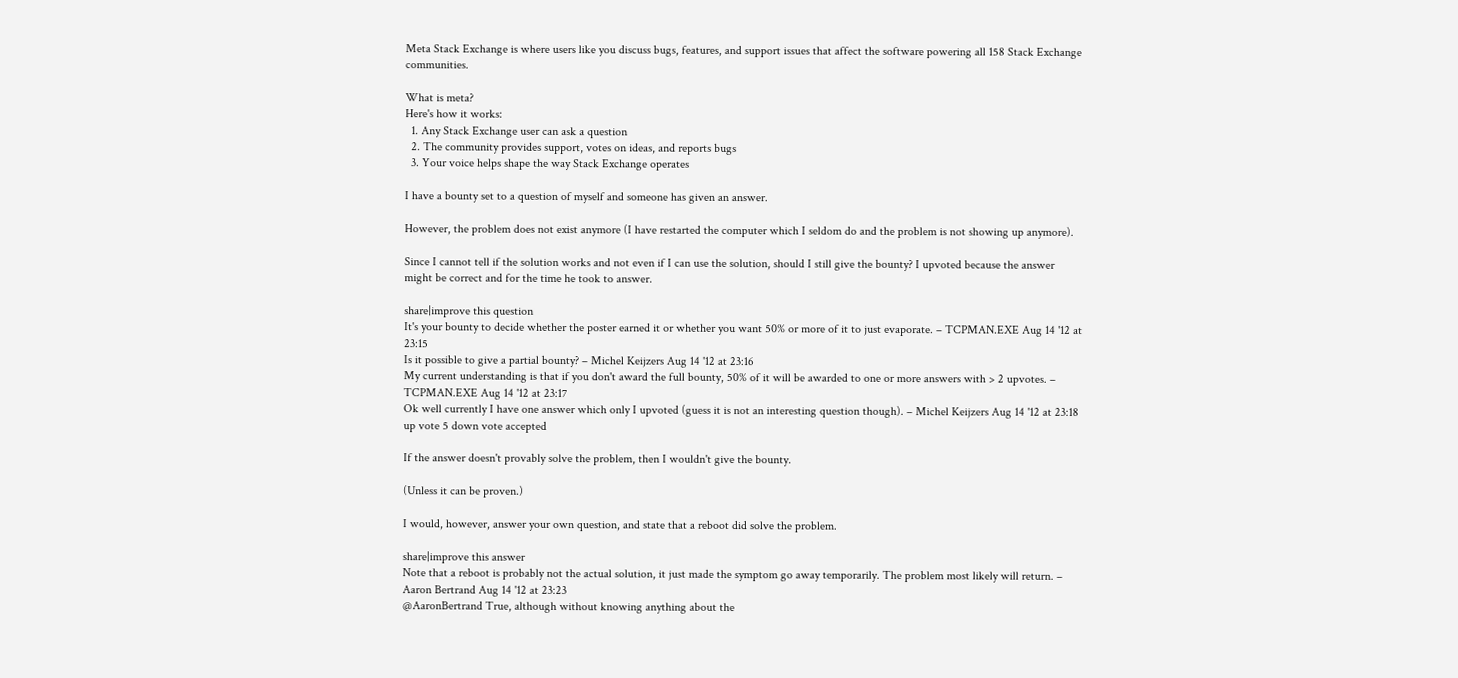Meta Stack Exchange is where users like you discuss bugs, features, and support issues that affect the software powering all 158 Stack Exchange communities.

What is meta?
Here's how it works:
  1. Any Stack Exchange user can ask a question
  2. The community provides support, votes on ideas, and reports bugs
  3. Your voice helps shape the way Stack Exchange operates

I have a bounty set to a question of myself and someone has given an answer.

However, the problem does not exist anymore (I have restarted the computer which I seldom do and the problem is not showing up anymore).

Since I cannot tell if the solution works and not even if I can use the solution, should I still give the bounty? I upvoted because the answer might be correct and for the time he took to answer.

share|improve this question
It's your bounty to decide whether the poster earned it or whether you want 50% or more of it to just evaporate. – TCPMAN.EXE Aug 14 '12 at 23:15
Is it possible to give a partial bounty? – Michel Keijzers Aug 14 '12 at 23:16
My current understanding is that if you don't award the full bounty, 50% of it will be awarded to one or more answers with > 2 upvotes. – TCPMAN.EXE Aug 14 '12 at 23:17
Ok well currently I have one answer which only I upvoted (guess it is not an interesting question though). – Michel Keijzers Aug 14 '12 at 23:18
up vote 5 down vote accepted

If the answer doesn't provably solve the problem, then I wouldn't give the bounty.

(Unless it can be proven.)

I would, however, answer your own question, and state that a reboot did solve the problem.

share|improve this answer
Note that a reboot is probably not the actual solution, it just made the symptom go away temporarily. The problem most likely will return. – Aaron Bertrand Aug 14 '12 at 23:23
@AaronBertrand True, although without knowing anything about the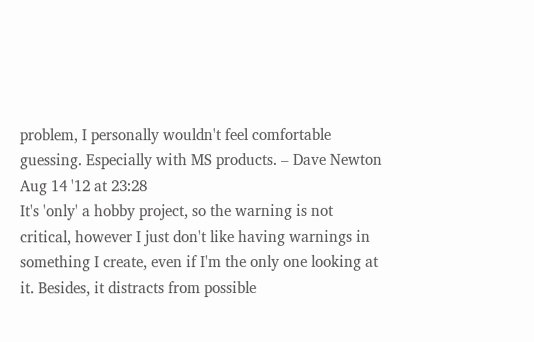problem, I personally wouldn't feel comfortable guessing. Especially with MS products. – Dave Newton Aug 14 '12 at 23:28
It's 'only' a hobby project, so the warning is not critical, however I just don't like having warnings in something I create, even if I'm the only one looking at it. Besides, it distracts from possible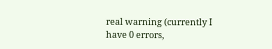real warning (currently I have 0 errors,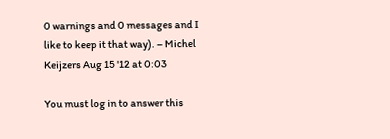0 warnings and 0 messages and I like to keep it that way). – Michel Keijzers Aug 15 '12 at 0:03

You must log in to answer this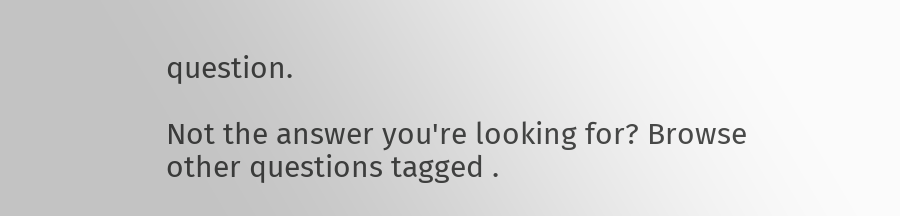question.

Not the answer you're looking for? Browse other questions tagged .